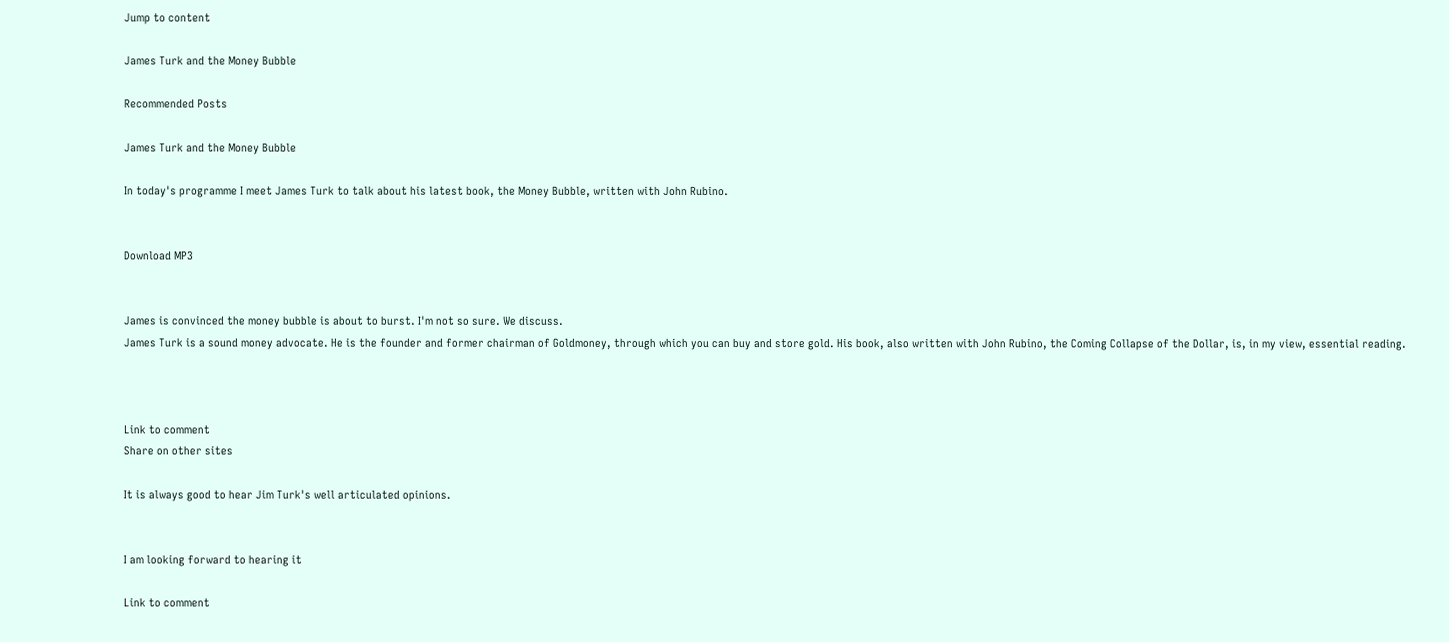Jump to content

James Turk and the Money Bubble

Recommended Posts

James Turk and the Money Bubble

In today's programme I meet James Turk to talk about his latest book, the Money Bubble, written with John Rubino.


Download MP3


James is convinced the money bubble is about to burst. I'm not so sure. We discuss.
James Turk is a sound money advocate. He is the founder and former chairman of Goldmoney, through which you can buy and store gold. His book, also written with John Rubino, the Coming Collapse of the Dollar, is, in my view, essential reading.



Link to comment
Share on other sites

It is always good to hear Jim Turk's well articulated opinions.


I am looking forward to hearing it

Link to comment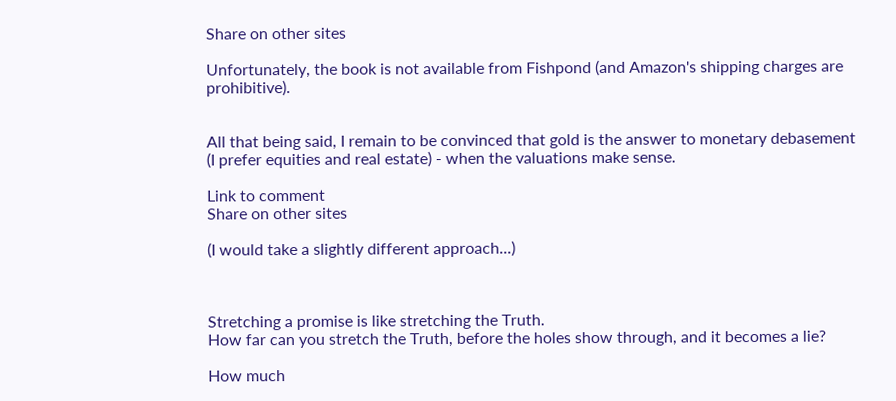Share on other sites

Unfortunately, the book is not available from Fishpond (and Amazon's shipping charges are prohibitive).


All that being said, I remain to be convinced that gold is the answer to monetary debasement (I prefer equities and real estate) - when the valuations make sense.

Link to comment
Share on other sites

(I would take a slightly different approach...)



Stretching a promise is like stretching the Truth.
How far can you stretch the Truth, before the holes show through, and it becomes a lie?

How much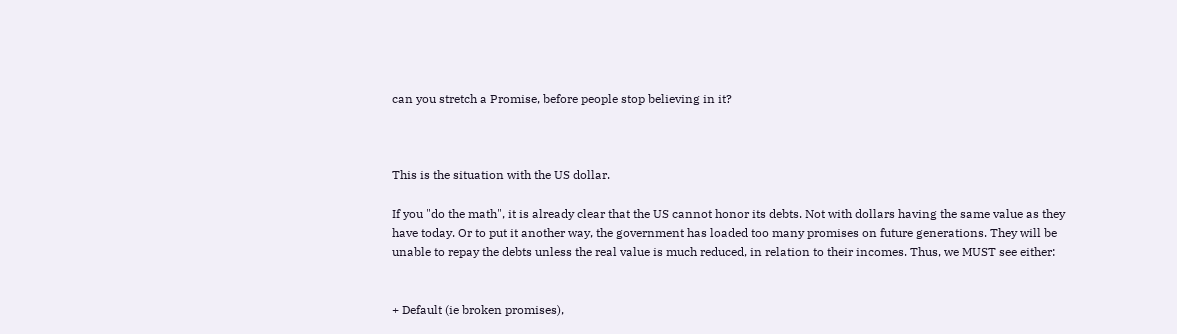can you stretch a Promise, before people stop believing in it?



This is the situation with the US dollar.

If you "do the math", it is already clear that the US cannot honor its debts. Not with dollars having the same value as they have today. Or to put it another way, the government has loaded too many promises on future generations. They will be unable to repay the debts unless the real value is much reduced, in relation to their incomes. Thus, we MUST see either:


+ Default (ie broken promises),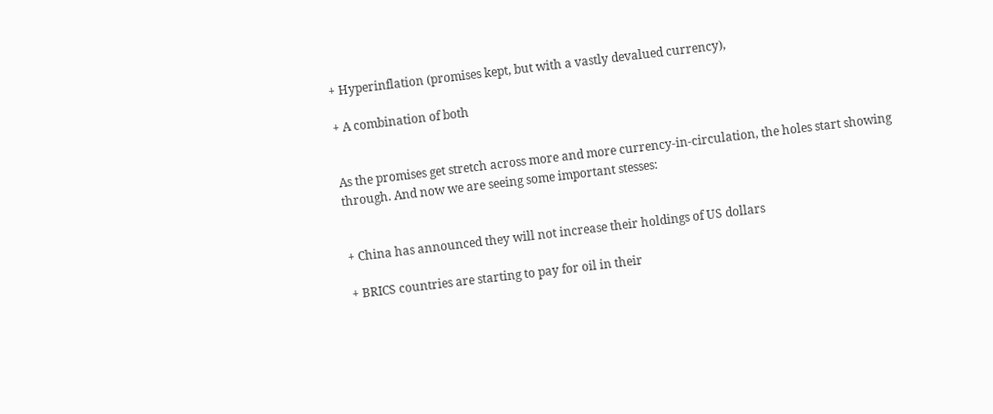+ Hyperinflation (promises kept, but with a vastly devalued currency),

+ A combination of both


As the promises get stretch across more and more currency-in-circulation, the holes start showing through. And now we are seeing some important stesses:


+ China has announced they will not increase their holdings of US dollars

+ BRICS countries are starting to pay for oil in their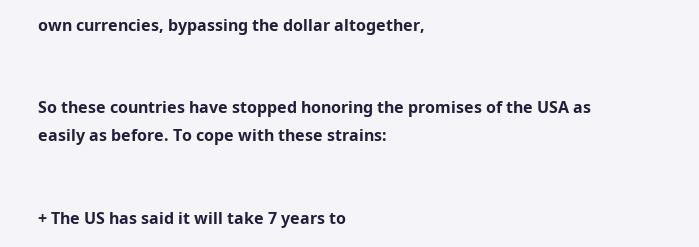own currencies, bypassing the dollar altogether,


So these countries have stopped honoring the promises of the USA as easily as before. To cope with these strains:


+ The US has said it will take 7 years to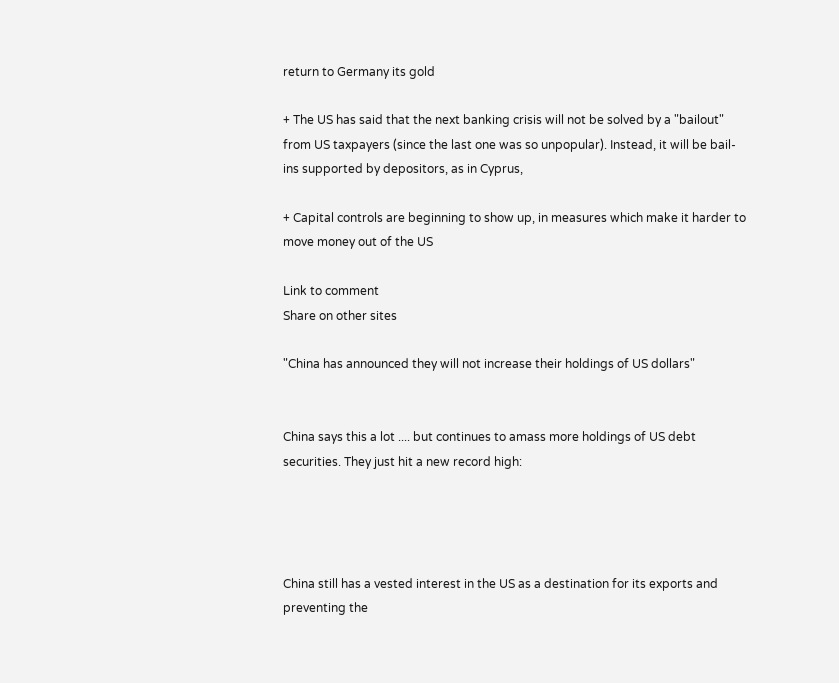return to Germany its gold

+ The US has said that the next banking crisis will not be solved by a "bailout" from US taxpayers (since the last one was so unpopular). Instead, it will be bail-ins supported by depositors, as in Cyprus,

+ Capital controls are beginning to show up, in measures which make it harder to move money out of the US

Link to comment
Share on other sites

"China has announced they will not increase their holdings of US dollars"


China says this a lot .... but continues to amass more holdings of US debt securities. They just hit a new record high:




China still has a vested interest in the US as a destination for its exports and preventing the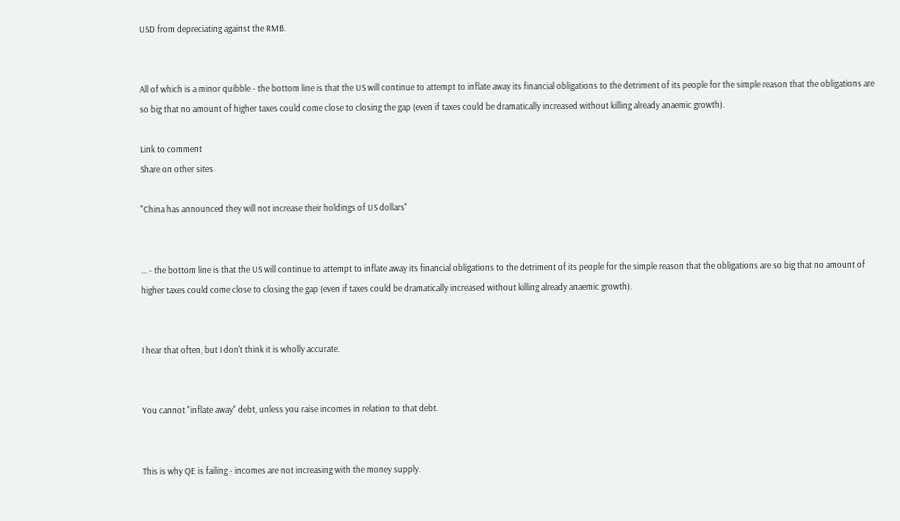USD from depreciating against the RMB.


All of which is a minor quibble - the bottom line is that the US will continue to attempt to inflate away its financial obligations to the detriment of its people for the simple reason that the obligations are so big that no amount of higher taxes could come close to closing the gap (even if taxes could be dramatically increased without killing already anaemic growth).

Link to comment
Share on other sites

"China has announced they will not increase their holdings of US dollars"


... - the bottom line is that the US will continue to attempt to inflate away its financial obligations to the detriment of its people for the simple reason that the obligations are so big that no amount of higher taxes could come close to closing the gap (even if taxes could be dramatically increased without killing already anaemic growth).


I hear that often, but I don't think it is wholly accurate.


You cannot "inflate away" debt, unless you raise incomes in relation to that debt.


This is why QE is failing - incomes are not increasing with the money supply.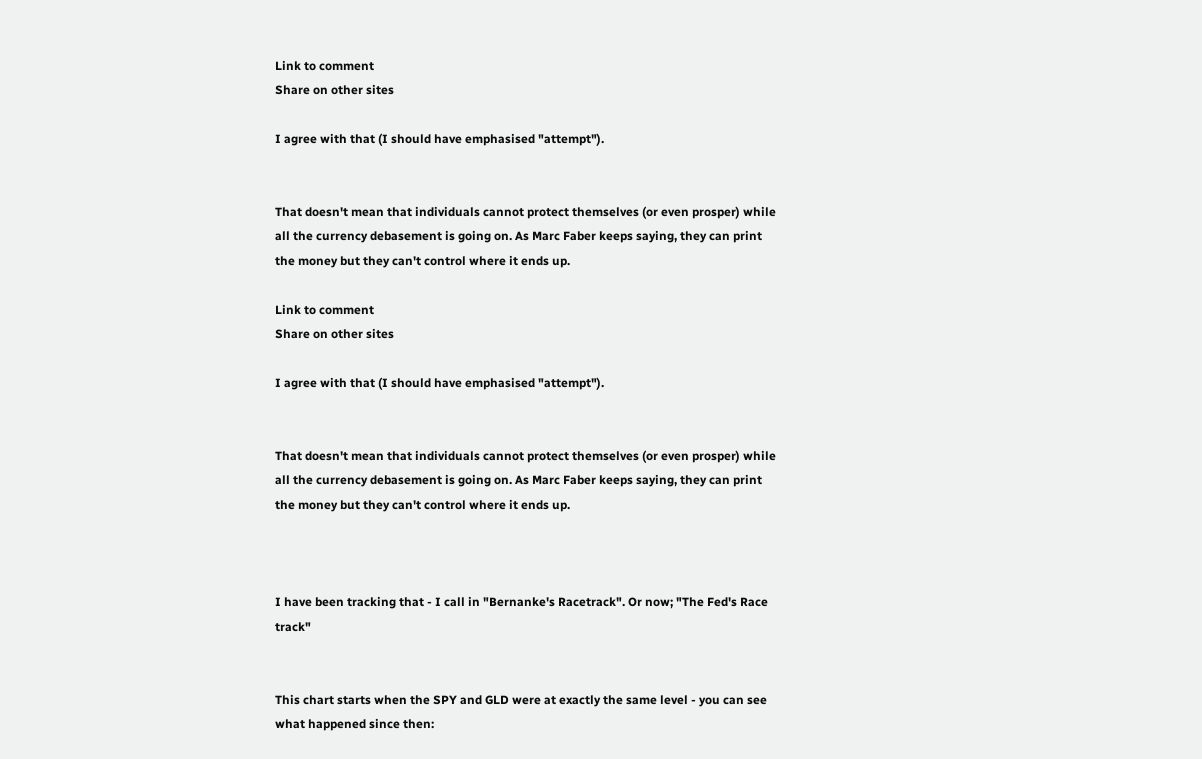Link to comment
Share on other sites

I agree with that (I should have emphasised "attempt").


That doesn't mean that individuals cannot protect themselves (or even prosper) while all the currency debasement is going on. As Marc Faber keeps saying, they can print the money but they can't control where it ends up.

Link to comment
Share on other sites

I agree with that (I should have emphasised "attempt").


That doesn't mean that individuals cannot protect themselves (or even prosper) while all the currency debasement is going on. As Marc Faber keeps saying, they can print the money but they can't control where it ends up.



I have been tracking that - I call in "Bernanke's Racetrack". Or now; "The Fed's Race track"


This chart starts when the SPY and GLD were at exactly the same level - you can see what happened since then: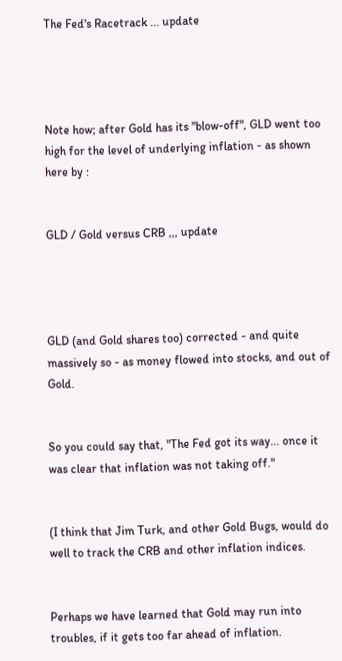The Fed's Racetrack ... update




Note how; after Gold has its "blow-off", GLD went too high for the level of underlying inflation - as shown here by :


GLD / Gold versus CRB ,,, update




GLD (and Gold shares too) corrected - and quite massively so - as money flowed into stocks, and out of Gold.


So you could say that, "The Fed got its way... once it was clear that inflation was not taking off."


(I think that Jim Turk, and other Gold Bugs, would do well to track the CRB and other inflation indices.


Perhaps we have learned that Gold may run into troubles, if it gets too far ahead of inflation.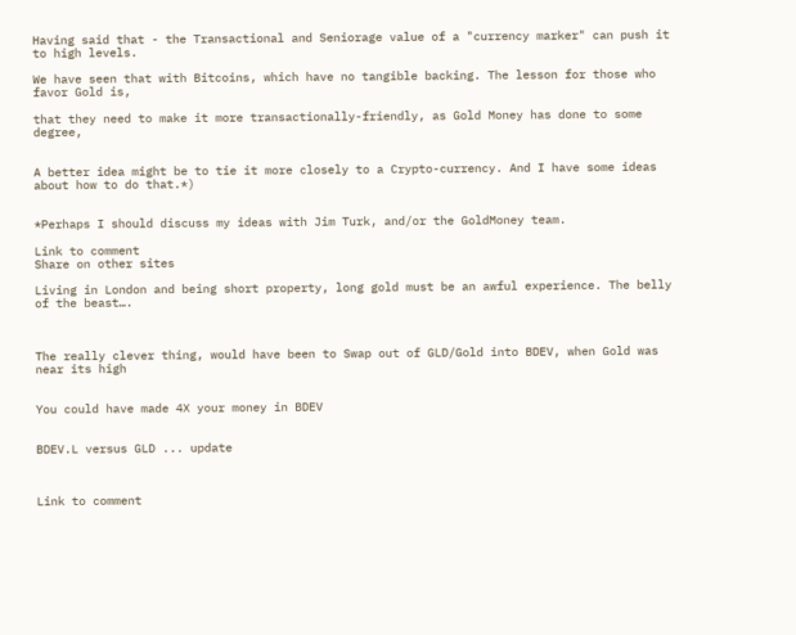Having said that - the Transactional and Seniorage value of a "currency marker" can push it to high levels.

We have seen that with Bitcoins, which have no tangible backing. The lesson for those who favor Gold is,

that they need to make it more transactionally-friendly, as Gold Money has done to some degree,


A better idea might be to tie it more closely to a Crypto-currency. And I have some ideas about how to do that.*)


*Perhaps I should discuss my ideas with Jim Turk, and/or the GoldMoney team.

Link to comment
Share on other sites

Living in London and being short property, long gold must be an awful experience. The belly of the beast….



The really clever thing, would have been to Swap out of GLD/Gold into BDEV, when Gold was near its high


You could have made 4X your money in BDEV


BDEV.L versus GLD ... update



Link to comment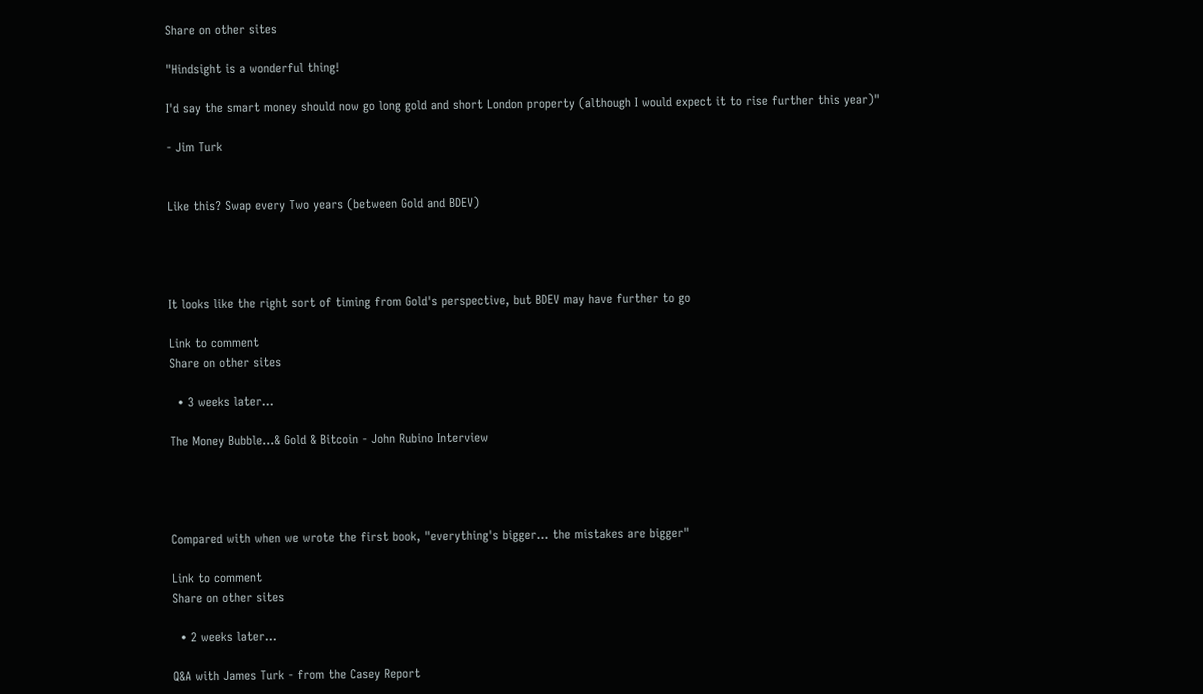Share on other sites

"Hindsight is a wonderful thing!

I'd say the smart money should now go long gold and short London property (although I would expect it to rise further this year)"

- Jim Turk


Like this? Swap every Two years (between Gold and BDEV)




It looks like the right sort of timing from Gold's perspective, but BDEV may have further to go

Link to comment
Share on other sites

  • 3 weeks later...

The Money Bubble...& Gold & Bitcoin - John Rubino Interview




Compared with when we wrote the first book, "everything's bigger... the mistakes are bigger"

Link to comment
Share on other sites

  • 2 weeks later...

Q&A with James Turk - from the Casey Report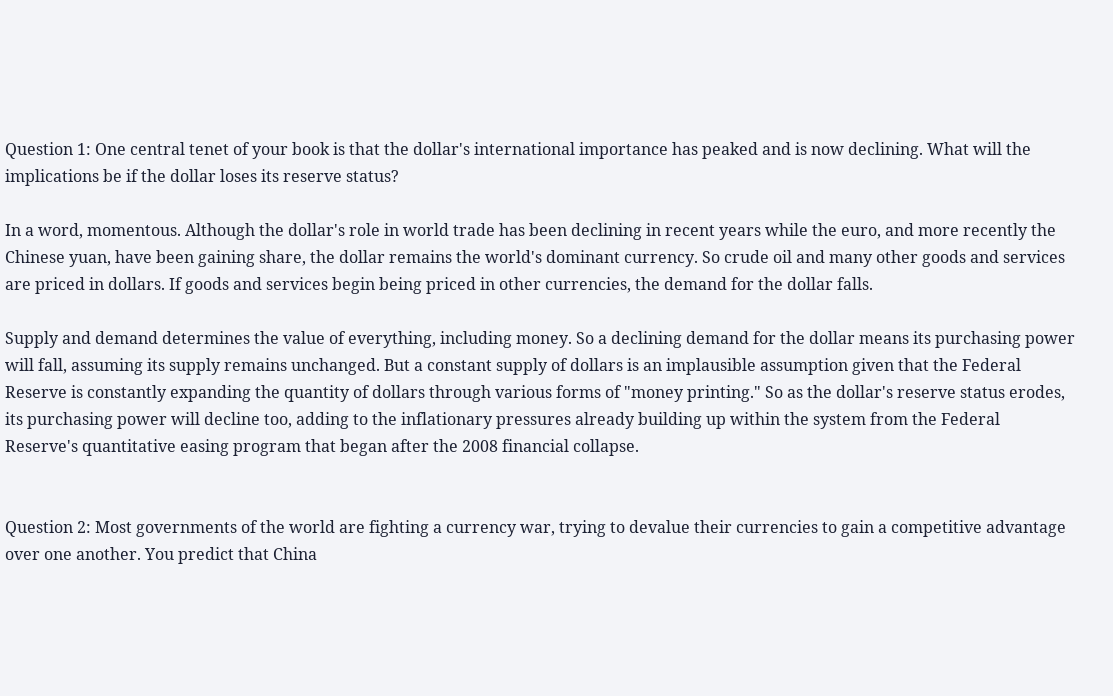Question 1: One central tenet of your book is that the dollar's international importance has peaked and is now declining. What will the implications be if the dollar loses its reserve status?

In a word, momentous. Although the dollar's role in world trade has been declining in recent years while the euro, and more recently the Chinese yuan, have been gaining share, the dollar remains the world's dominant currency. So crude oil and many other goods and services are priced in dollars. If goods and services begin being priced in other currencies, the demand for the dollar falls.

Supply and demand determines the value of everything, including money. So a declining demand for the dollar means its purchasing power will fall, assuming its supply remains unchanged. But a constant supply of dollars is an implausible assumption given that the Federal Reserve is constantly expanding the quantity of dollars through various forms of "money printing." So as the dollar's reserve status erodes, its purchasing power will decline too, adding to the inflationary pressures already building up within the system from the Federal Reserve's quantitative easing program that began after the 2008 financial collapse.


Question 2: Most governments of the world are fighting a currency war, trying to devalue their currencies to gain a competitive advantage over one another. You predict that China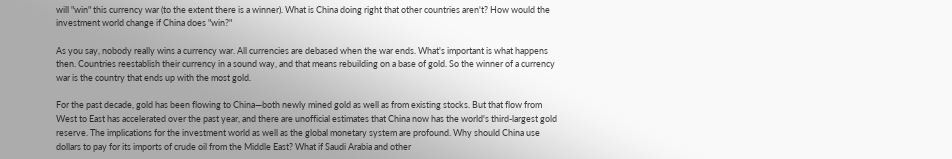will "win" this currency war (to the extent there is a winner). What is China doing right that other countries aren't? How would the investment world change if China does "win?"

As you say, nobody really wins a currency war. All currencies are debased when the war ends. What's important is what happens then. Countries reestablish their currency in a sound way, and that means rebuilding on a base of gold. So the winner of a currency war is the country that ends up with the most gold.

For the past decade, gold has been flowing to China—both newly mined gold as well as from existing stocks. But that flow from West to East has accelerated over the past year, and there are unofficial estimates that China now has the world's third-largest gold reserve. The implications for the investment world as well as the global monetary system are profound. Why should China use dollars to pay for its imports of crude oil from the Middle East? What if Saudi Arabia and other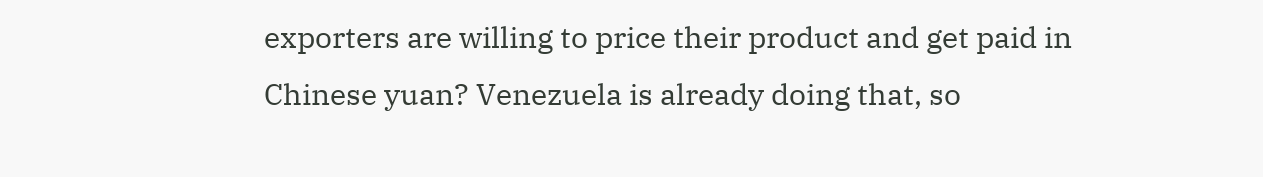exporters are willing to price their product and get paid in Chinese yuan? Venezuela is already doing that, so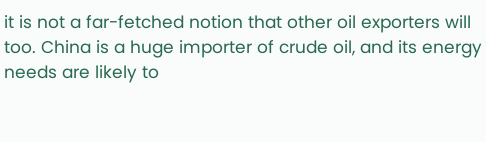it is not a far-fetched notion that other oil exporters will too. China is a huge importer of crude oil, and its energy needs are likely to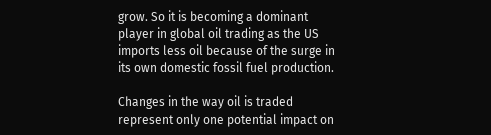grow. So it is becoming a dominant player in global oil trading as the US imports less oil because of the surge in its own domestic fossil fuel production.

Changes in the way oil is traded represent only one potential impact on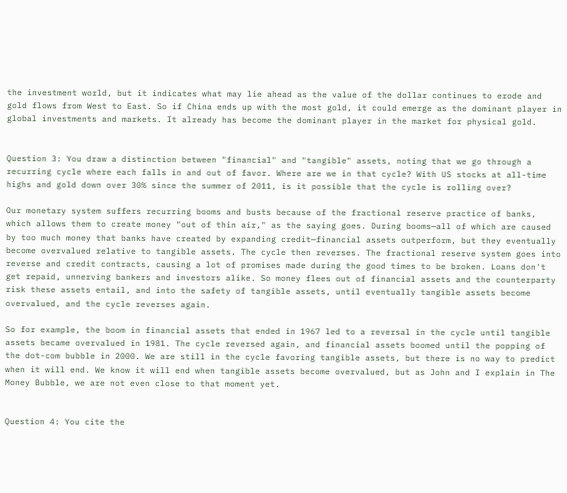the investment world, but it indicates what may lie ahead as the value of the dollar continues to erode and gold flows from West to East. So if China ends up with the most gold, it could emerge as the dominant player in global investments and markets. It already has become the dominant player in the market for physical gold.


Question 3: You draw a distinction between "financial" and "tangible" assets, noting that we go through a recurring cycle where each falls in and out of favor. Where are we in that cycle? With US stocks at all-time highs and gold down over 30% since the summer of 2011, is it possible that the cycle is rolling over?

Our monetary system suffers recurring booms and busts because of the fractional reserve practice of banks, which allows them to create money "out of thin air," as the saying goes. During booms—all of which are caused by too much money that banks have created by expanding credit—financial assets outperform, but they eventually become overvalued relative to tangible assets. The cycle then reverses. The fractional reserve system goes into reverse and credit contracts, causing a lot of promises made during the good times to be broken. Loans don't get repaid, unnerving bankers and investors alike. So money flees out of financial assets and the counterparty risk these assets entail, and into the safety of tangible assets, until eventually tangible assets become overvalued, and the cycle reverses again.

So for example, the boom in financial assets that ended in 1967 led to a reversal in the cycle until tangible assets became overvalued in 1981. The cycle reversed again, and financial assets boomed until the popping of the dot-com bubble in 2000. We are still in the cycle favoring tangible assets, but there is no way to predict when it will end. We know it will end when tangible assets become overvalued, but as John and I explain in The Money Bubble, we are not even close to that moment yet.


Question 4: You cite the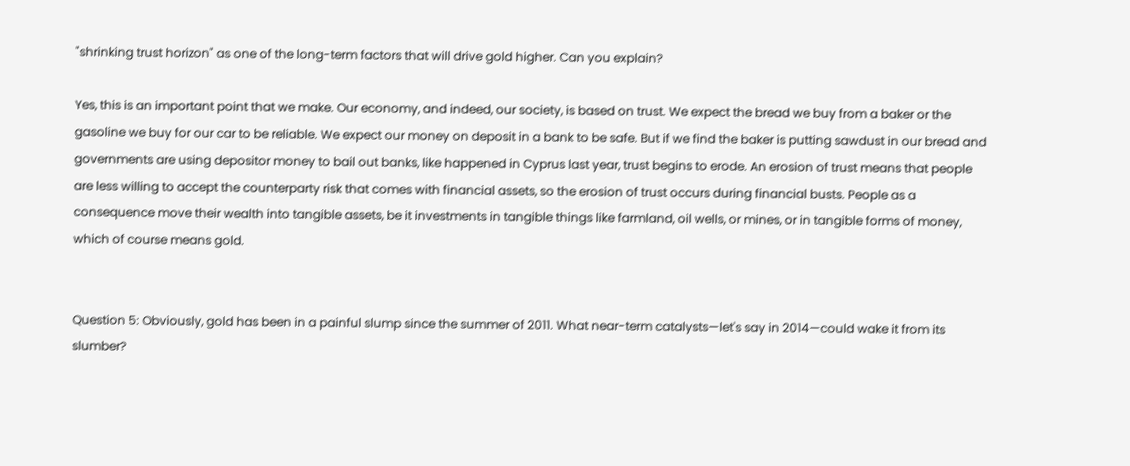"shrinking trust horizon" as one of the long-term factors that will drive gold higher. Can you explain?

Yes, this is an important point that we make. Our economy, and indeed, our society, is based on trust. We expect the bread we buy from a baker or the gasoline we buy for our car to be reliable. We expect our money on deposit in a bank to be safe. But if we find the baker is putting sawdust in our bread and governments are using depositor money to bail out banks, like happened in Cyprus last year, trust begins to erode. An erosion of trust means that people are less willing to accept the counterparty risk that comes with financial assets, so the erosion of trust occurs during financial busts. People as a consequence move their wealth into tangible assets, be it investments in tangible things like farmland, oil wells, or mines, or in tangible forms of money, which of course means gold.


Question 5: Obviously, gold has been in a painful slump since the summer of 2011. What near-term catalysts—let's say in 2014—could wake it from its slumber?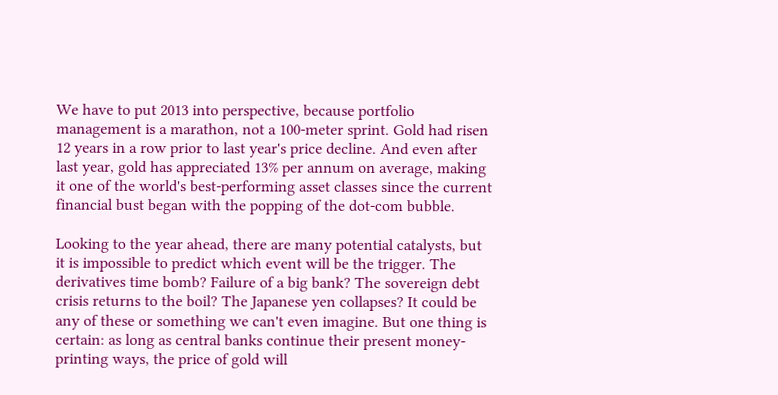We have to put 2013 into perspective, because portfolio management is a marathon, not a 100-meter sprint. Gold had risen 12 years in a row prior to last year's price decline. And even after last year, gold has appreciated 13% per annum on average, making it one of the world's best-performing asset classes since the current financial bust began with the popping of the dot-com bubble.

Looking to the year ahead, there are many potential catalysts, but it is impossible to predict which event will be the trigger. The derivatives time bomb? Failure of a big bank? The sovereign debt crisis returns to the boil? The Japanese yen collapses? It could be any of these or something we can't even imagine. But one thing is certain: as long as central banks continue their present money-printing ways, the price of gold will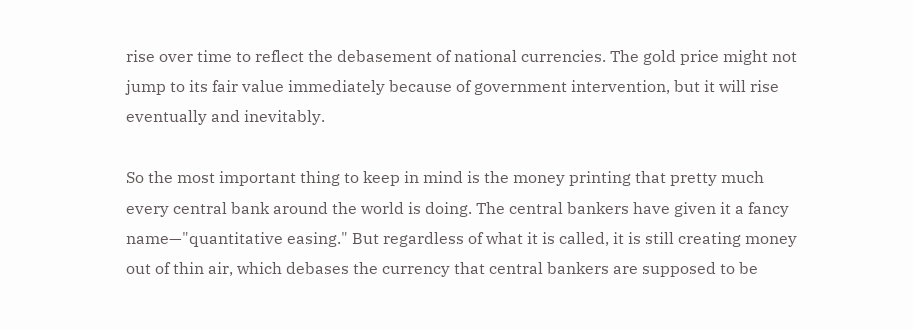rise over time to reflect the debasement of national currencies. The gold price might not jump to its fair value immediately because of government intervention, but it will rise eventually and inevitably.

So the most important thing to keep in mind is the money printing that pretty much every central bank around the world is doing. The central bankers have given it a fancy name—"quantitative easing." But regardless of what it is called, it is still creating money out of thin air, which debases the currency that central bankers are supposed to be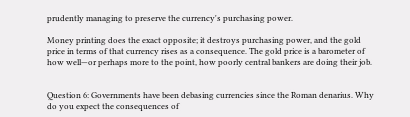prudently managing to preserve the currency's purchasing power.

Money printing does the exact opposite; it destroys purchasing power, and the gold price in terms of that currency rises as a consequence. The gold price is a barometer of how well—or perhaps more to the point, how poorly central bankers are doing their job.


Question 6: Governments have been debasing currencies since the Roman denarius. Why do you expect the consequences of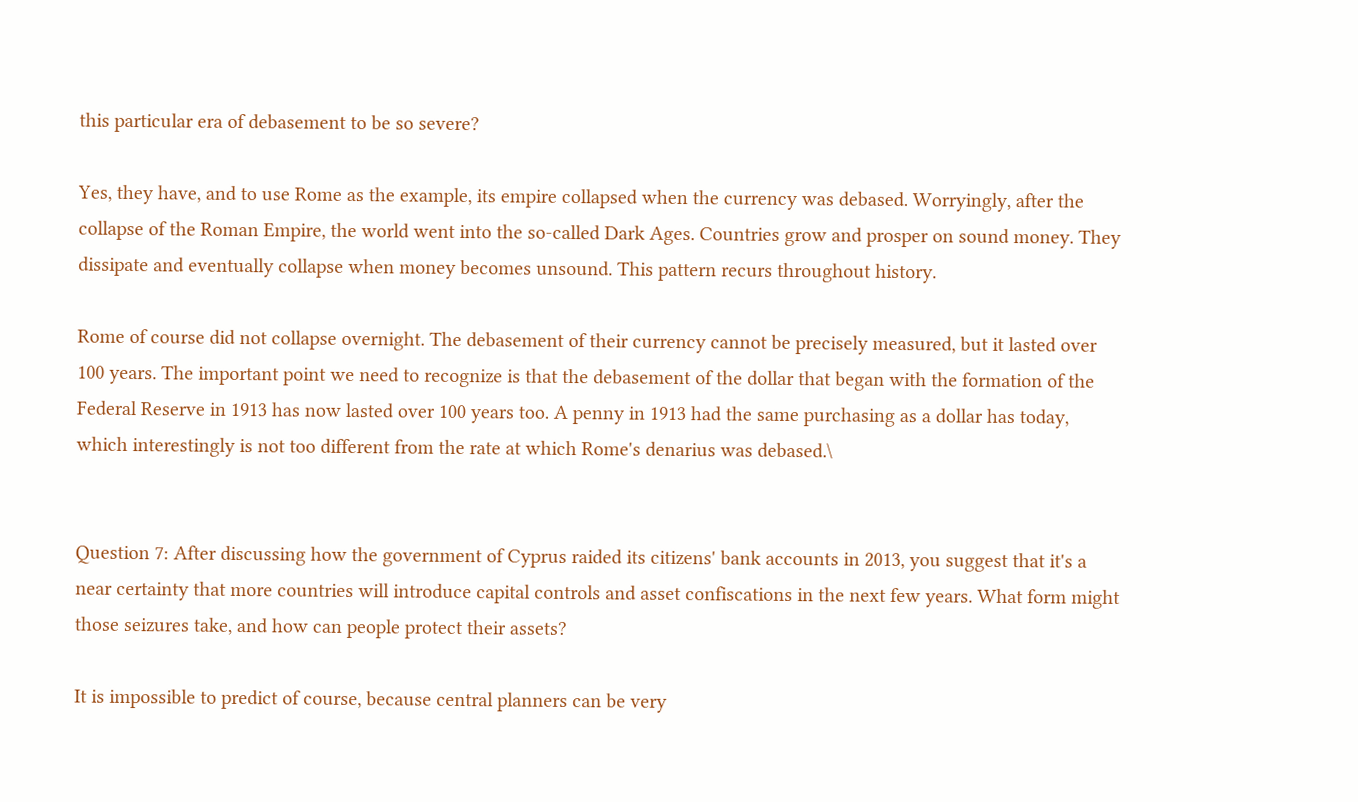this particular era of debasement to be so severe?

Yes, they have, and to use Rome as the example, its empire collapsed when the currency was debased. Worryingly, after the collapse of the Roman Empire, the world went into the so-called Dark Ages. Countries grow and prosper on sound money. They dissipate and eventually collapse when money becomes unsound. This pattern recurs throughout history.

Rome of course did not collapse overnight. The debasement of their currency cannot be precisely measured, but it lasted over 100 years. The important point we need to recognize is that the debasement of the dollar that began with the formation of the Federal Reserve in 1913 has now lasted over 100 years too. A penny in 1913 had the same purchasing as a dollar has today, which interestingly is not too different from the rate at which Rome's denarius was debased.\


Question 7: After discussing how the government of Cyprus raided its citizens' bank accounts in 2013, you suggest that it's a near certainty that more countries will introduce capital controls and asset confiscations in the next few years. What form might those seizures take, and how can people protect their assets?

It is impossible to predict of course, because central planners can be very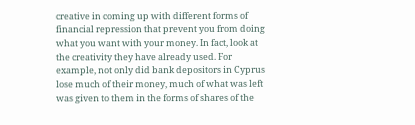creative in coming up with different forms of financial repression that prevent you from doing what you want with your money. In fact, look at the creativity they have already used. For example, not only did bank depositors in Cyprus lose much of their money, much of what was left was given to them in the forms of shares of the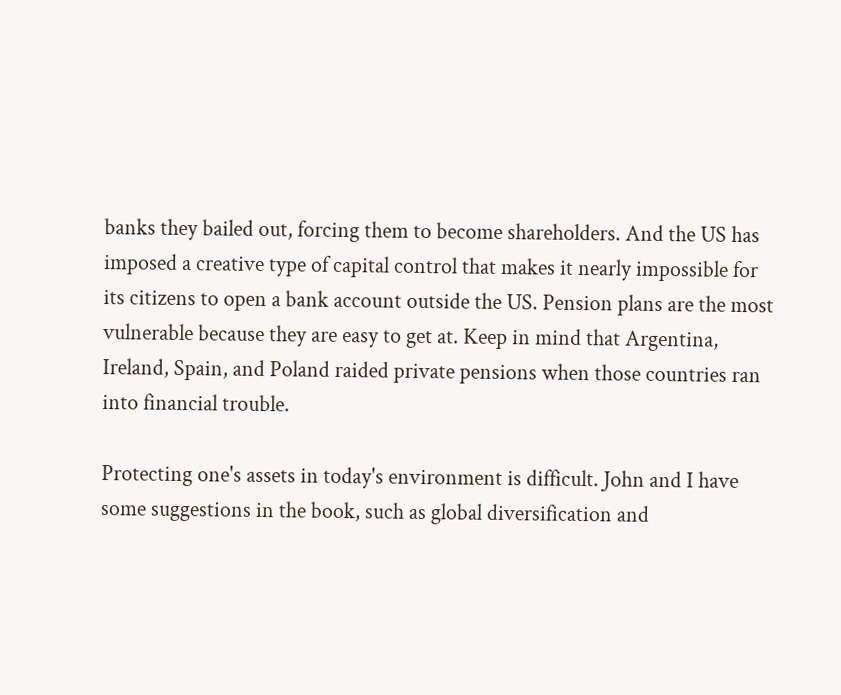banks they bailed out, forcing them to become shareholders. And the US has imposed a creative type of capital control that makes it nearly impossible for its citizens to open a bank account outside the US. Pension plans are the most vulnerable because they are easy to get at. Keep in mind that Argentina, Ireland, Spain, and Poland raided private pensions when those countries ran into financial trouble.

Protecting one's assets in today's environment is difficult. John and I have some suggestions in the book, such as global diversification and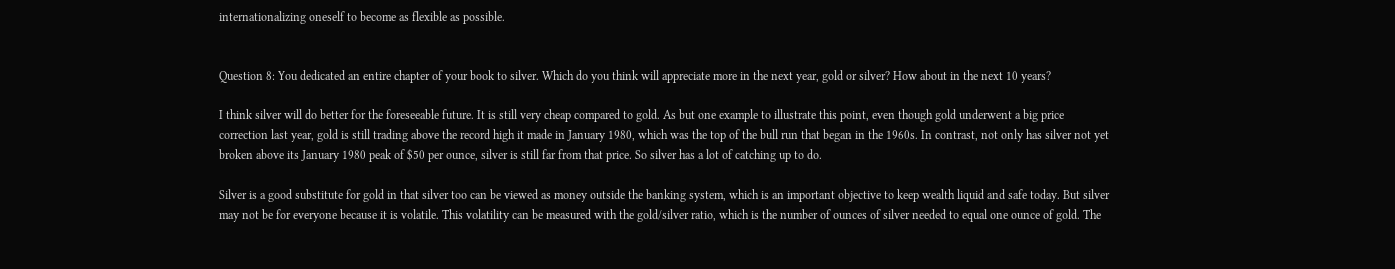internationalizing oneself to become as flexible as possible.


Question 8: You dedicated an entire chapter of your book to silver. Which do you think will appreciate more in the next year, gold or silver? How about in the next 10 years?

I think silver will do better for the foreseeable future. It is still very cheap compared to gold. As but one example to illustrate this point, even though gold underwent a big price correction last year, gold is still trading above the record high it made in January 1980, which was the top of the bull run that began in the 1960s. In contrast, not only has silver not yet broken above its January 1980 peak of $50 per ounce, silver is still far from that price. So silver has a lot of catching up to do.

Silver is a good substitute for gold in that silver too can be viewed as money outside the banking system, which is an important objective to keep wealth liquid and safe today. But silver may not be for everyone because it is volatile. This volatility can be measured with the gold/silver ratio, which is the number of ounces of silver needed to equal one ounce of gold. The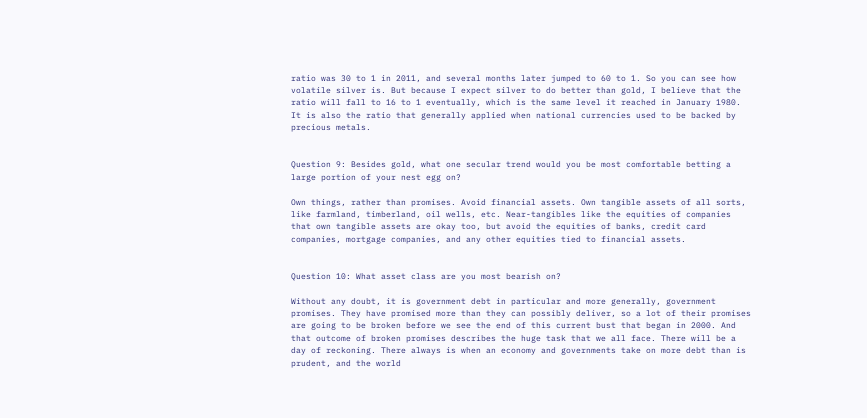ratio was 30 to 1 in 2011, and several months later jumped to 60 to 1. So you can see how volatile silver is. But because I expect silver to do better than gold, I believe that the ratio will fall to 16 to 1 eventually, which is the same level it reached in January 1980. It is also the ratio that generally applied when national currencies used to be backed by precious metals.


Question 9: Besides gold, what one secular trend would you be most comfortable betting a large portion of your nest egg on?

Own things, rather than promises. Avoid financial assets. Own tangible assets of all sorts, like farmland, timberland, oil wells, etc. Near-tangibles like the equities of companies that own tangible assets are okay too, but avoid the equities of banks, credit card companies, mortgage companies, and any other equities tied to financial assets.


Question 10: What asset class are you most bearish on?

Without any doubt, it is government debt in particular and more generally, government promises. They have promised more than they can possibly deliver, so a lot of their promises are going to be broken before we see the end of this current bust that began in 2000. And that outcome of broken promises describes the huge task that we all face. There will be a day of reckoning. There always is when an economy and governments take on more debt than is prudent, and the world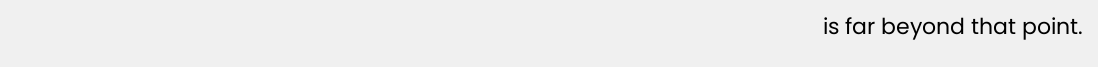is far beyond that point.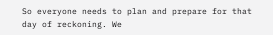So everyone needs to plan and prepare for that day of reckoning. We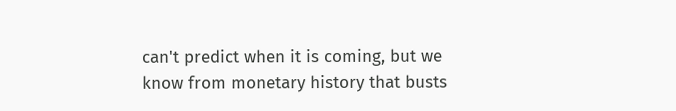can't predict when it is coming, but we know from monetary history that busts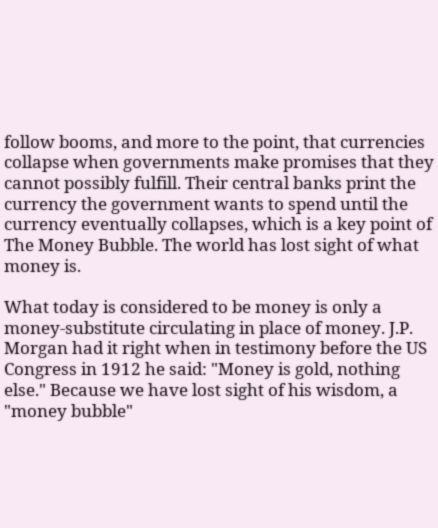follow booms, and more to the point, that currencies collapse when governments make promises that they cannot possibly fulfill. Their central banks print the currency the government wants to spend until the currency eventually collapses, which is a key point of The Money Bubble. The world has lost sight of what money is.

What today is considered to be money is only a money-substitute circulating in place of money. J.P. Morgan had it right when in testimony before the US Congress in 1912 he said: "Money is gold, nothing else." Because we have lost sight of his wisdom, a "money bubble"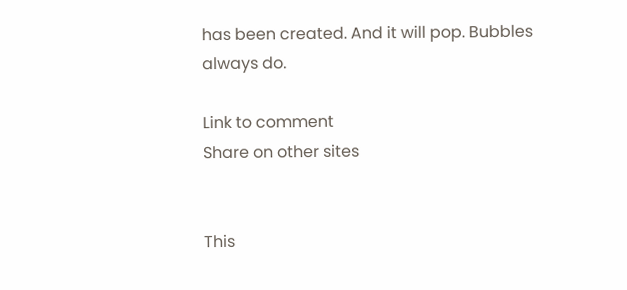has been created. And it will pop. Bubbles always do.

Link to comment
Share on other sites


This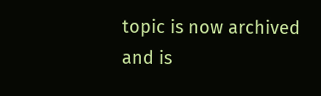topic is now archived and is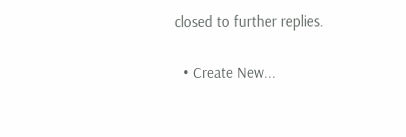closed to further replies.

  • Create New...